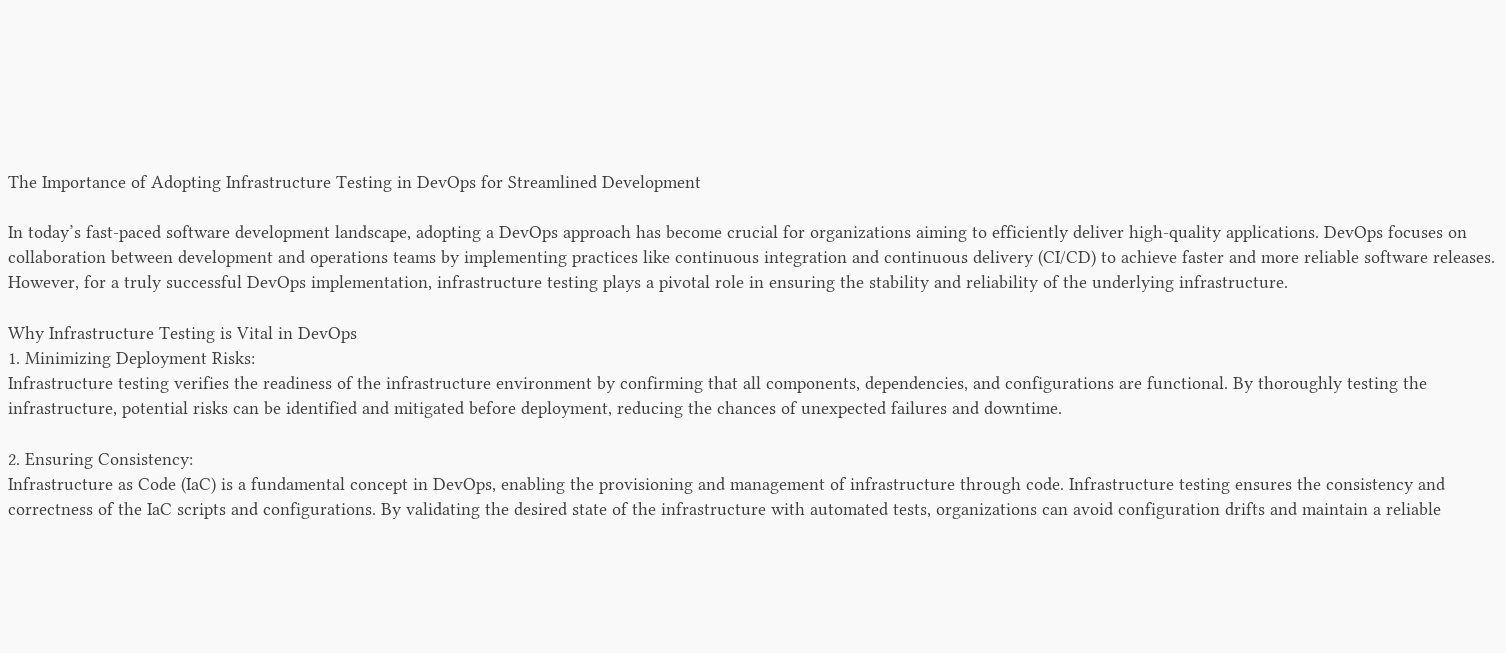The Importance of Adopting Infrastructure Testing in DevOps for Streamlined Development

In today’s fast-paced software development landscape, adopting a DevOps approach has become crucial for organizations aiming to efficiently deliver high-quality applications. DevOps focuses on collaboration between development and operations teams by implementing practices like continuous integration and continuous delivery (CI/CD) to achieve faster and more reliable software releases. However, for a truly successful DevOps implementation, infrastructure testing plays a pivotal role in ensuring the stability and reliability of the underlying infrastructure.

Why Infrastructure Testing is Vital in DevOps
1. Minimizing Deployment Risks:
Infrastructure testing verifies the readiness of the infrastructure environment by confirming that all components, dependencies, and configurations are functional. By thoroughly testing the infrastructure, potential risks can be identified and mitigated before deployment, reducing the chances of unexpected failures and downtime.

2. Ensuring Consistency:
Infrastructure as Code (IaC) is a fundamental concept in DevOps, enabling the provisioning and management of infrastructure through code. Infrastructure testing ensures the consistency and correctness of the IaC scripts and configurations. By validating the desired state of the infrastructure with automated tests, organizations can avoid configuration drifts and maintain a reliable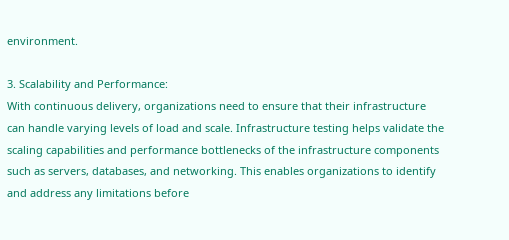environment.

3. Scalability and Performance:
With continuous delivery, organizations need to ensure that their infrastructure can handle varying levels of load and scale. Infrastructure testing helps validate the scaling capabilities and performance bottlenecks of the infrastructure components such as servers, databases, and networking. This enables organizations to identify and address any limitations before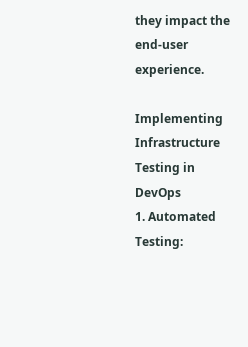they impact the end-user experience.

Implementing Infrastructure Testing in DevOps
1. Automated Testing: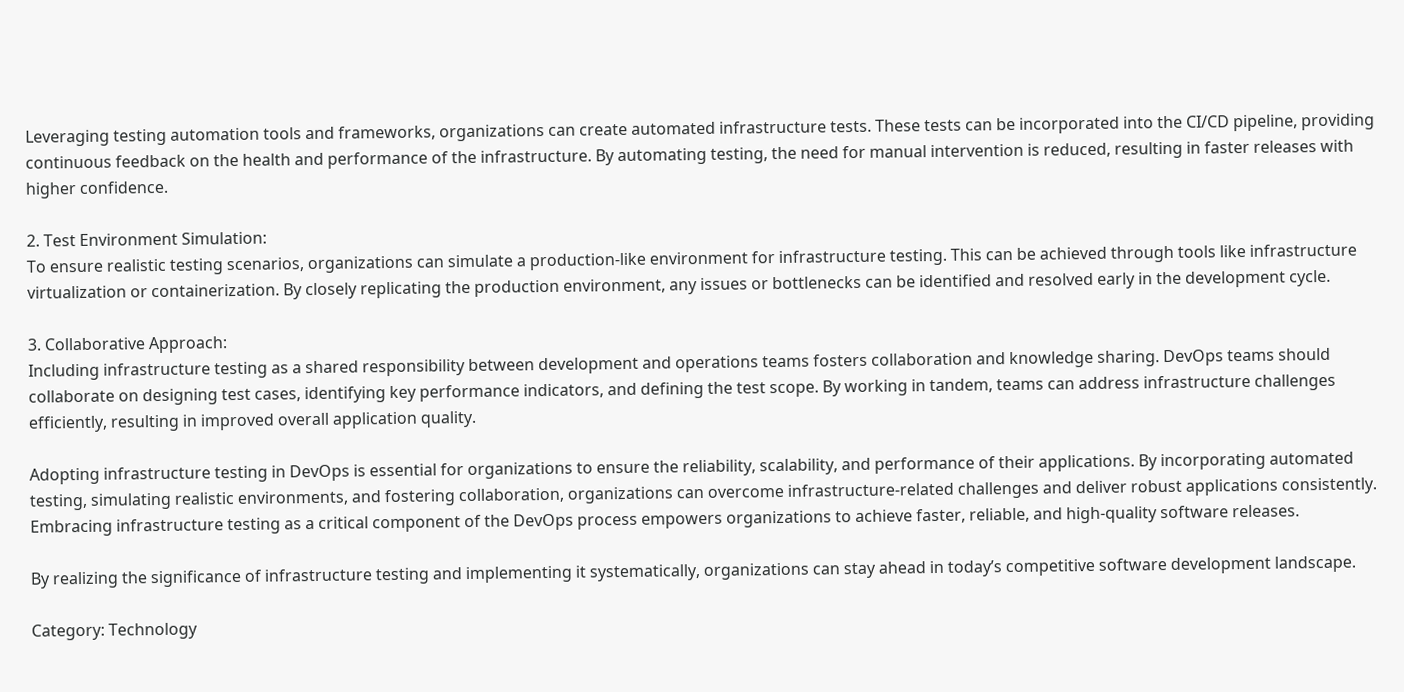Leveraging testing automation tools and frameworks, organizations can create automated infrastructure tests. These tests can be incorporated into the CI/CD pipeline, providing continuous feedback on the health and performance of the infrastructure. By automating testing, the need for manual intervention is reduced, resulting in faster releases with higher confidence.

2. Test Environment Simulation:
To ensure realistic testing scenarios, organizations can simulate a production-like environment for infrastructure testing. This can be achieved through tools like infrastructure virtualization or containerization. By closely replicating the production environment, any issues or bottlenecks can be identified and resolved early in the development cycle.

3. Collaborative Approach:
Including infrastructure testing as a shared responsibility between development and operations teams fosters collaboration and knowledge sharing. DevOps teams should collaborate on designing test cases, identifying key performance indicators, and defining the test scope. By working in tandem, teams can address infrastructure challenges efficiently, resulting in improved overall application quality.

Adopting infrastructure testing in DevOps is essential for organizations to ensure the reliability, scalability, and performance of their applications. By incorporating automated testing, simulating realistic environments, and fostering collaboration, organizations can overcome infrastructure-related challenges and deliver robust applications consistently. Embracing infrastructure testing as a critical component of the DevOps process empowers organizations to achieve faster, reliable, and high-quality software releases.

By realizing the significance of infrastructure testing and implementing it systematically, organizations can stay ahead in today’s competitive software development landscape.

Category: Technology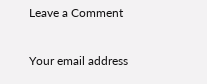Leave a Comment

Your email address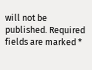will not be published. Required fields are marked *